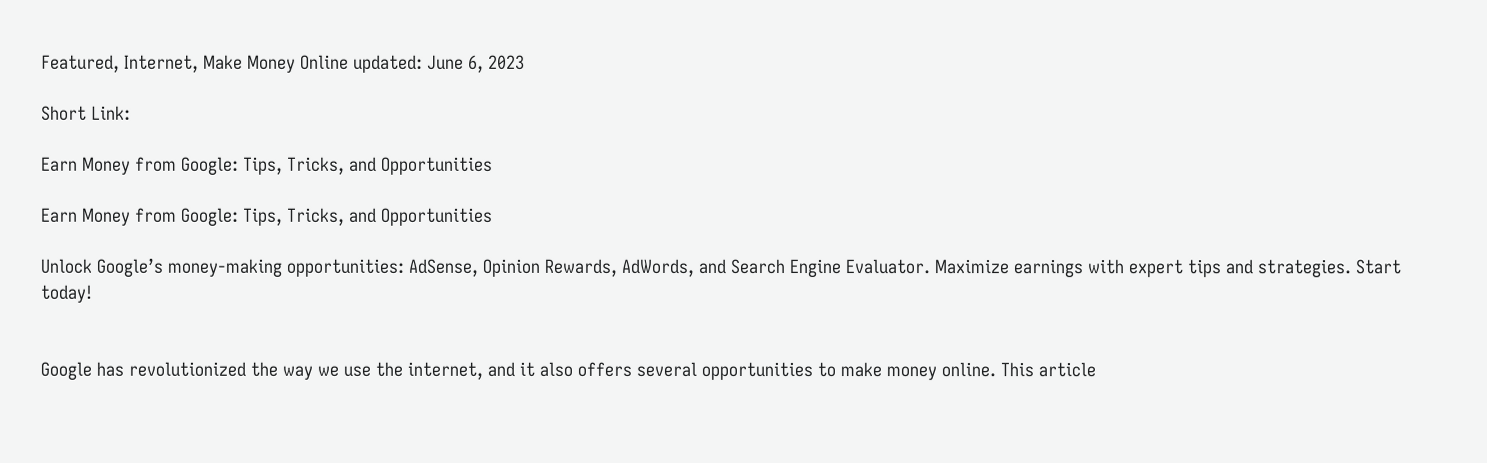Featured, Internet, Make Money Online updated: June 6, 2023

Short Link:

Earn Money from Google: Tips, Tricks, and Opportunities

Earn Money from Google: Tips, Tricks, and Opportunities

Unlock Google’s money-making opportunities: AdSense, Opinion Rewards, AdWords, and Search Engine Evaluator. Maximize earnings with expert tips and strategies. Start today!


Google has revolutionized the way we use the internet, and it also offers several opportunities to make money online. This article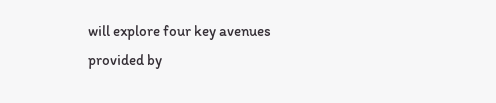will explore four key avenues provided by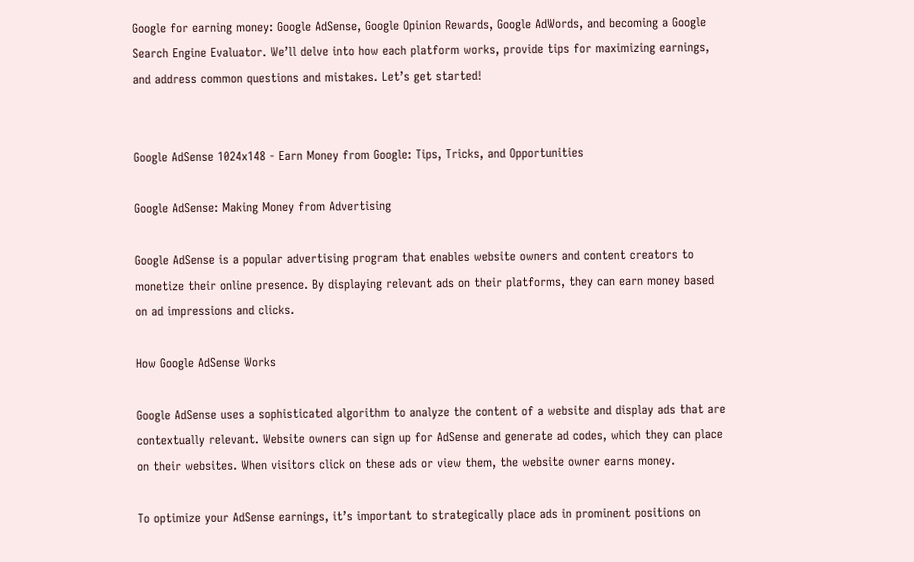Google for earning money: Google AdSense, Google Opinion Rewards, Google AdWords, and becoming a Google Search Engine Evaluator. We’ll delve into how each platform works, provide tips for maximizing earnings, and address common questions and mistakes. Let’s get started!


Google AdSense 1024x148 - Earn Money from Google: Tips, Tricks, and Opportunities

Google AdSense: Making Money from Advertising

Google AdSense is a popular advertising program that enables website owners and content creators to monetize their online presence. By displaying relevant ads on their platforms, they can earn money based on ad impressions and clicks.

How Google AdSense Works

Google AdSense uses a sophisticated algorithm to analyze the content of a website and display ads that are contextually relevant. Website owners can sign up for AdSense and generate ad codes, which they can place on their websites. When visitors click on these ads or view them, the website owner earns money.

To optimize your AdSense earnings, it’s important to strategically place ads in prominent positions on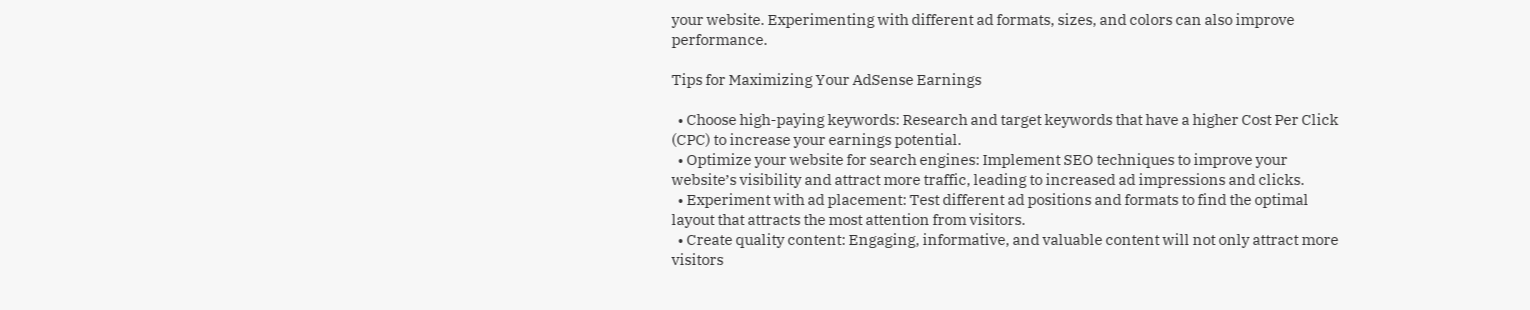your website. Experimenting with different ad formats, sizes, and colors can also improve performance.

Tips for Maximizing Your AdSense Earnings

  • Choose high-paying keywords: Research and target keywords that have a higher Cost Per Click (CPC) to increase your earnings potential.
  • Optimize your website for search engines: Implement SEO techniques to improve your website’s visibility and attract more traffic, leading to increased ad impressions and clicks.
  • Experiment with ad placement: Test different ad positions and formats to find the optimal layout that attracts the most attention from visitors.
  • Create quality content: Engaging, informative, and valuable content will not only attract more visitors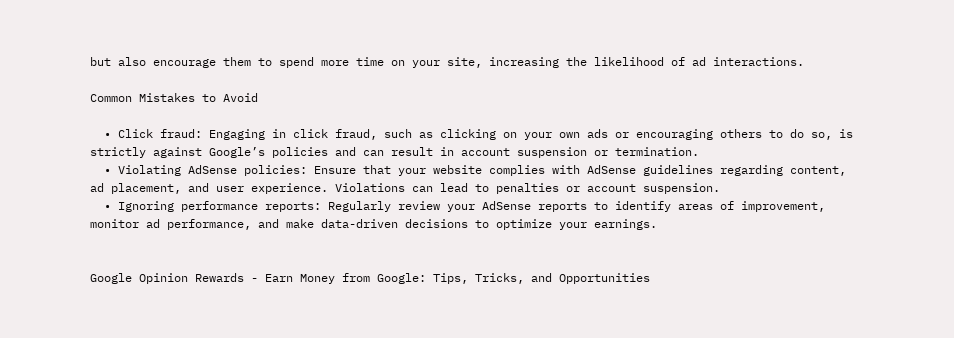but also encourage them to spend more time on your site, increasing the likelihood of ad interactions.

Common Mistakes to Avoid

  • Click fraud: Engaging in click fraud, such as clicking on your own ads or encouraging others to do so, is strictly against Google’s policies and can result in account suspension or termination.
  • Violating AdSense policies: Ensure that your website complies with AdSense guidelines regarding content, ad placement, and user experience. Violations can lead to penalties or account suspension.
  • Ignoring performance reports: Regularly review your AdSense reports to identify areas of improvement, monitor ad performance, and make data-driven decisions to optimize your earnings.


Google Opinion Rewards - Earn Money from Google: Tips, Tricks, and Opportunities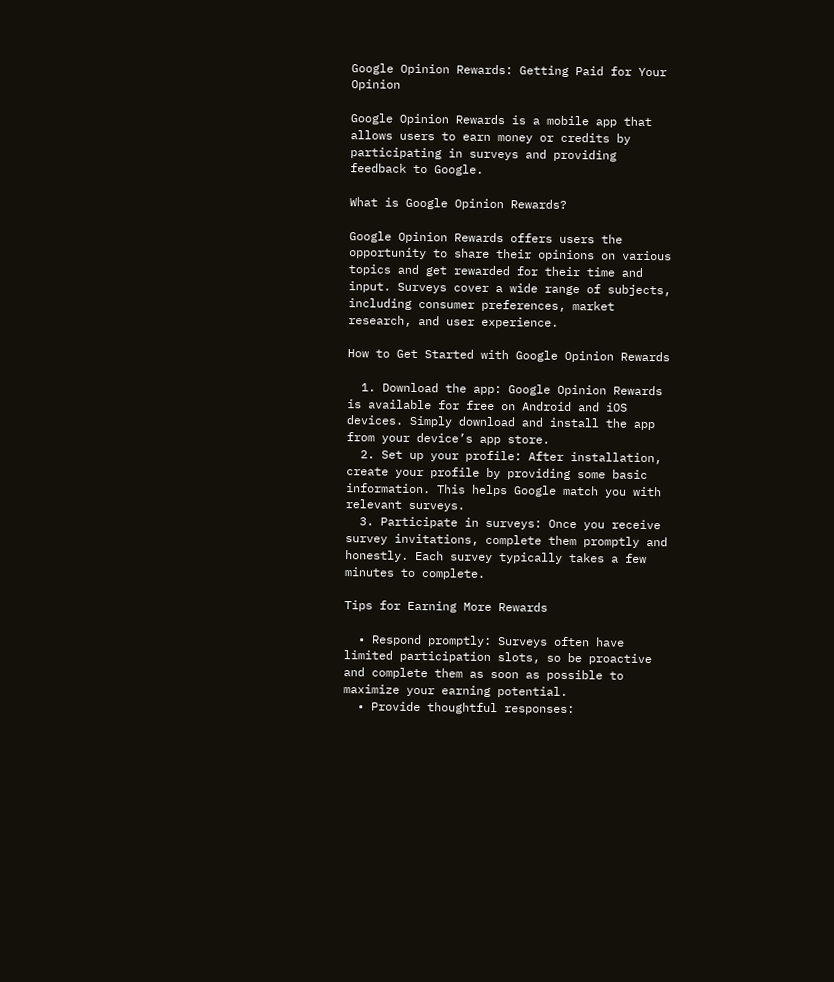Google Opinion Rewards: Getting Paid for Your Opinion

Google Opinion Rewards is a mobile app that allows users to earn money or credits by participating in surveys and providing feedback to Google.

What is Google Opinion Rewards?

Google Opinion Rewards offers users the opportunity to share their opinions on various topics and get rewarded for their time and input. Surveys cover a wide range of subjects, including consumer preferences, market research, and user experience.

How to Get Started with Google Opinion Rewards

  1. Download the app: Google Opinion Rewards is available for free on Android and iOS devices. Simply download and install the app from your device’s app store.
  2. Set up your profile: After installation, create your profile by providing some basic information. This helps Google match you with relevant surveys.
  3. Participate in surveys: Once you receive survey invitations, complete them promptly and honestly. Each survey typically takes a few minutes to complete.

Tips for Earning More Rewards

  • Respond promptly: Surveys often have limited participation slots, so be proactive and complete them as soon as possible to maximize your earning potential.
  • Provide thoughtful responses: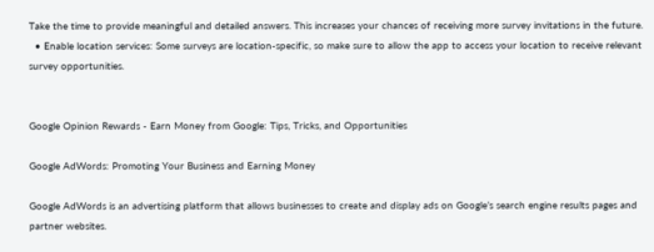Take the time to provide meaningful and detailed answers. This increases your chances of receiving more survey invitations in the future.
  • Enable location services: Some surveys are location-specific, so make sure to allow the app to access your location to receive relevant survey opportunities.


Google Opinion Rewards - Earn Money from Google: Tips, Tricks, and Opportunities

Google AdWords: Promoting Your Business and Earning Money

Google AdWords is an advertising platform that allows businesses to create and display ads on Google’s search engine results pages and partner websites.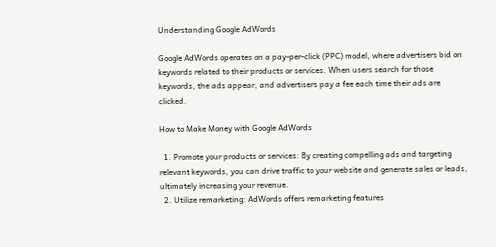Understanding Google AdWords

Google AdWords operates on a pay-per-click (PPC) model, where advertisers bid on keywords related to their products or services. When users search for those keywords, the ads appear, and advertisers pay a fee each time their ads are clicked.

How to Make Money with Google AdWords

  1. Promote your products or services: By creating compelling ads and targeting relevant keywords, you can drive traffic to your website and generate sales or leads, ultimately increasing your revenue.
  2. Utilize remarketing: AdWords offers remarketing features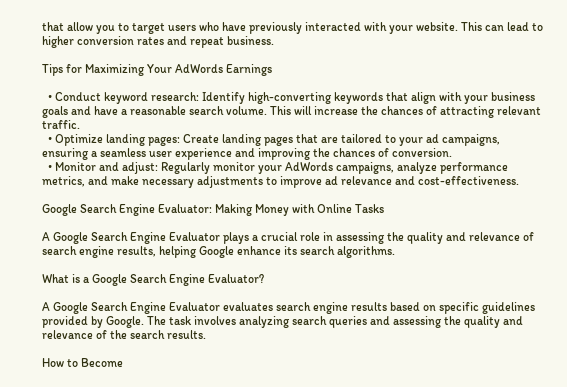that allow you to target users who have previously interacted with your website. This can lead to higher conversion rates and repeat business.

Tips for Maximizing Your AdWords Earnings

  • Conduct keyword research: Identify high-converting keywords that align with your business goals and have a reasonable search volume. This will increase the chances of attracting relevant traffic.
  • Optimize landing pages: Create landing pages that are tailored to your ad campaigns, ensuring a seamless user experience and improving the chances of conversion.
  • Monitor and adjust: Regularly monitor your AdWords campaigns, analyze performance metrics, and make necessary adjustments to improve ad relevance and cost-effectiveness.

Google Search Engine Evaluator: Making Money with Online Tasks

A Google Search Engine Evaluator plays a crucial role in assessing the quality and relevance of search engine results, helping Google enhance its search algorithms.

What is a Google Search Engine Evaluator?

A Google Search Engine Evaluator evaluates search engine results based on specific guidelines provided by Google. The task involves analyzing search queries and assessing the quality and relevance of the search results.

How to Become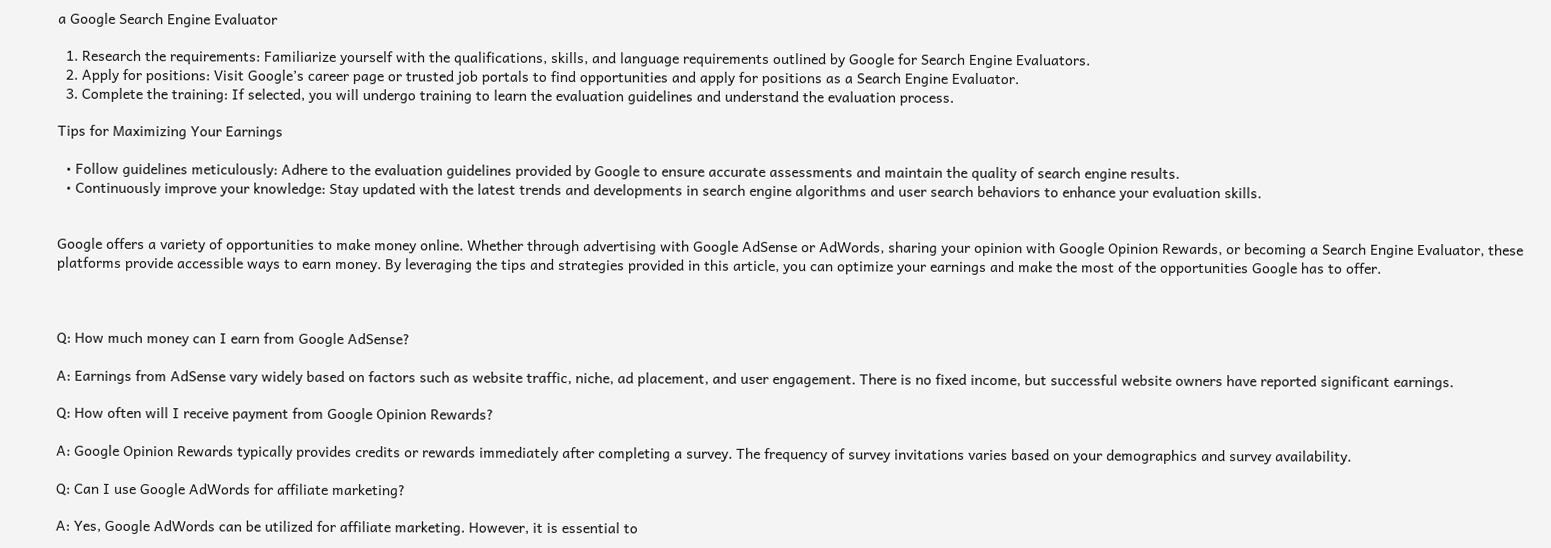a Google Search Engine Evaluator

  1. Research the requirements: Familiarize yourself with the qualifications, skills, and language requirements outlined by Google for Search Engine Evaluators.
  2. Apply for positions: Visit Google’s career page or trusted job portals to find opportunities and apply for positions as a Search Engine Evaluator.
  3. Complete the training: If selected, you will undergo training to learn the evaluation guidelines and understand the evaluation process.

Tips for Maximizing Your Earnings

  • Follow guidelines meticulously: Adhere to the evaluation guidelines provided by Google to ensure accurate assessments and maintain the quality of search engine results.
  • Continuously improve your knowledge: Stay updated with the latest trends and developments in search engine algorithms and user search behaviors to enhance your evaluation skills.


Google offers a variety of opportunities to make money online. Whether through advertising with Google AdSense or AdWords, sharing your opinion with Google Opinion Rewards, or becoming a Search Engine Evaluator, these platforms provide accessible ways to earn money. By leveraging the tips and strategies provided in this article, you can optimize your earnings and make the most of the opportunities Google has to offer.



Q: How much money can I earn from Google AdSense?

A: Earnings from AdSense vary widely based on factors such as website traffic, niche, ad placement, and user engagement. There is no fixed income, but successful website owners have reported significant earnings.

Q: How often will I receive payment from Google Opinion Rewards?

A: Google Opinion Rewards typically provides credits or rewards immediately after completing a survey. The frequency of survey invitations varies based on your demographics and survey availability.

Q: Can I use Google AdWords for affiliate marketing?

A: Yes, Google AdWords can be utilized for affiliate marketing. However, it is essential to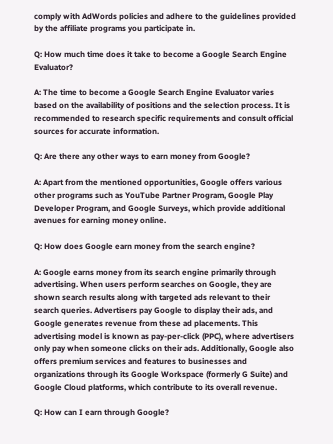comply with AdWords policies and adhere to the guidelines provided by the affiliate programs you participate in.

Q: How much time does it take to become a Google Search Engine Evaluator?

A: The time to become a Google Search Engine Evaluator varies based on the availability of positions and the selection process. It is recommended to research specific requirements and consult official sources for accurate information.

Q: Are there any other ways to earn money from Google?

A: Apart from the mentioned opportunities, Google offers various other programs such as YouTube Partner Program, Google Play Developer Program, and Google Surveys, which provide additional avenues for earning money online.

Q: How does Google earn money from the search engine?

A: Google earns money from its search engine primarily through advertising. When users perform searches on Google, they are shown search results along with targeted ads relevant to their search queries. Advertisers pay Google to display their ads, and Google generates revenue from these ad placements. This advertising model is known as pay-per-click (PPC), where advertisers only pay when someone clicks on their ads. Additionally, Google also offers premium services and features to businesses and organizations through its Google Workspace (formerly G Suite) and Google Cloud platforms, which contribute to its overall revenue.

Q: How can I earn through Google?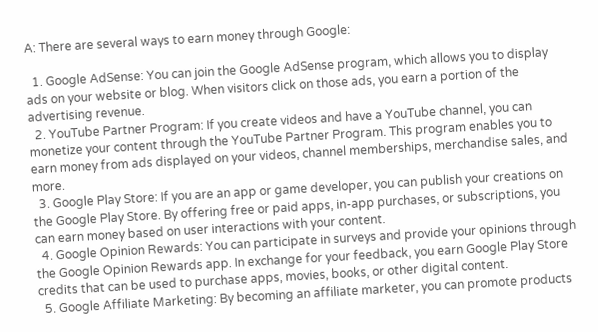A: There are several ways to earn money through Google:

  1. Google AdSense: You can join the Google AdSense program, which allows you to display ads on your website or blog. When visitors click on those ads, you earn a portion of the advertising revenue.
  2. YouTube Partner Program: If you create videos and have a YouTube channel, you can monetize your content through the YouTube Partner Program. This program enables you to earn money from ads displayed on your videos, channel memberships, merchandise sales, and more.
  3. Google Play Store: If you are an app or game developer, you can publish your creations on the Google Play Store. By offering free or paid apps, in-app purchases, or subscriptions, you can earn money based on user interactions with your content.
  4. Google Opinion Rewards: You can participate in surveys and provide your opinions through the Google Opinion Rewards app. In exchange for your feedback, you earn Google Play Store credits that can be used to purchase apps, movies, books, or other digital content.
  5. Google Affiliate Marketing: By becoming an affiliate marketer, you can promote products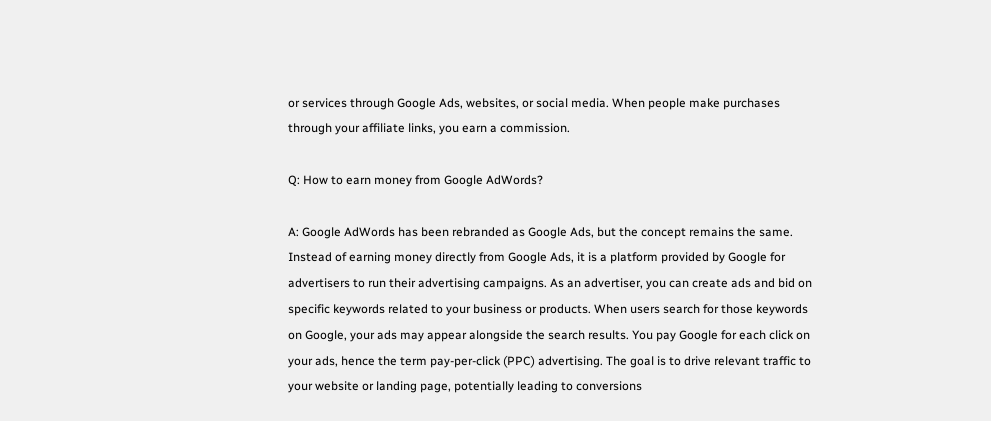or services through Google Ads, websites, or social media. When people make purchases through your affiliate links, you earn a commission.

Q: How to earn money from Google AdWords?

A: Google AdWords has been rebranded as Google Ads, but the concept remains the same. Instead of earning money directly from Google Ads, it is a platform provided by Google for advertisers to run their advertising campaigns. As an advertiser, you can create ads and bid on specific keywords related to your business or products. When users search for those keywords on Google, your ads may appear alongside the search results. You pay Google for each click on your ads, hence the term pay-per-click (PPC) advertising. The goal is to drive relevant traffic to your website or landing page, potentially leading to conversions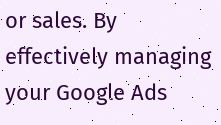or sales. By effectively managing your Google Ads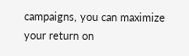campaigns, you can maximize your return on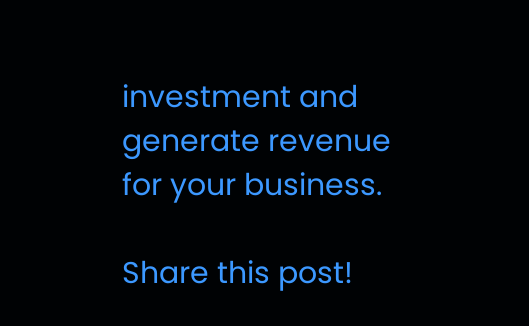investment and generate revenue for your business.

Share this post!